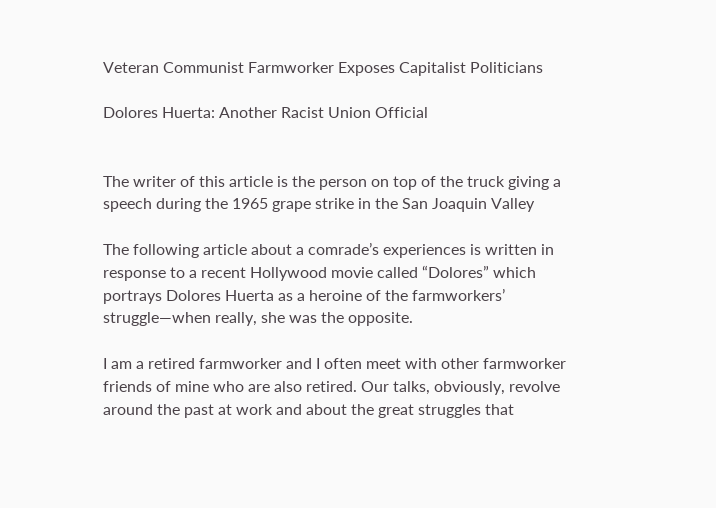Veteran Communist Farmworker Exposes Capitalist Politicians

Dolores Huerta: Another Racist Union Official


The writer of this article is the person on top of the truck giving a speech during the 1965 grape strike in the San Joaquin Valley

The following article about a comrade’s experiences is written in response to a recent Hollywood movie called “Dolores” which portrays Dolores Huerta as a heroine of the farmworkers’ struggle—when really, she was the opposite.

I am a retired farmworker and I often meet with other farmworker friends of mine who are also retired. Our talks, obviously, revolve around the past at work and about the great struggles that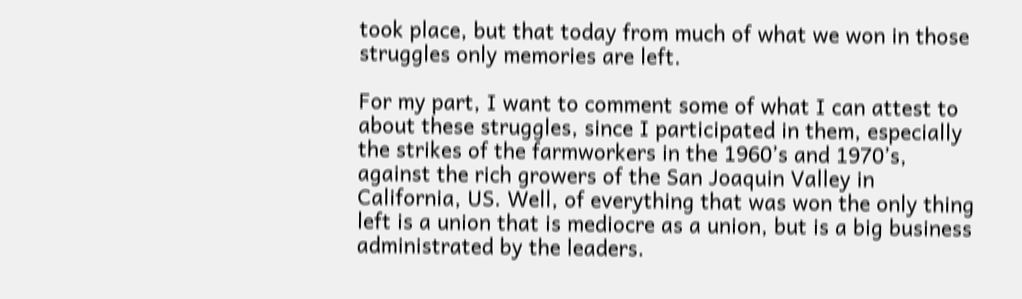took place, but that today from much of what we won in those struggles only memories are left.

For my part, I want to comment some of what I can attest to about these struggles, since I participated in them, especially the strikes of the farmworkers in the 1960’s and 1970’s, against the rich growers of the San Joaquin Valley in California, US. Well, of everything that was won the only thing left is a union that is mediocre as a union, but is a big business administrated by the leaders.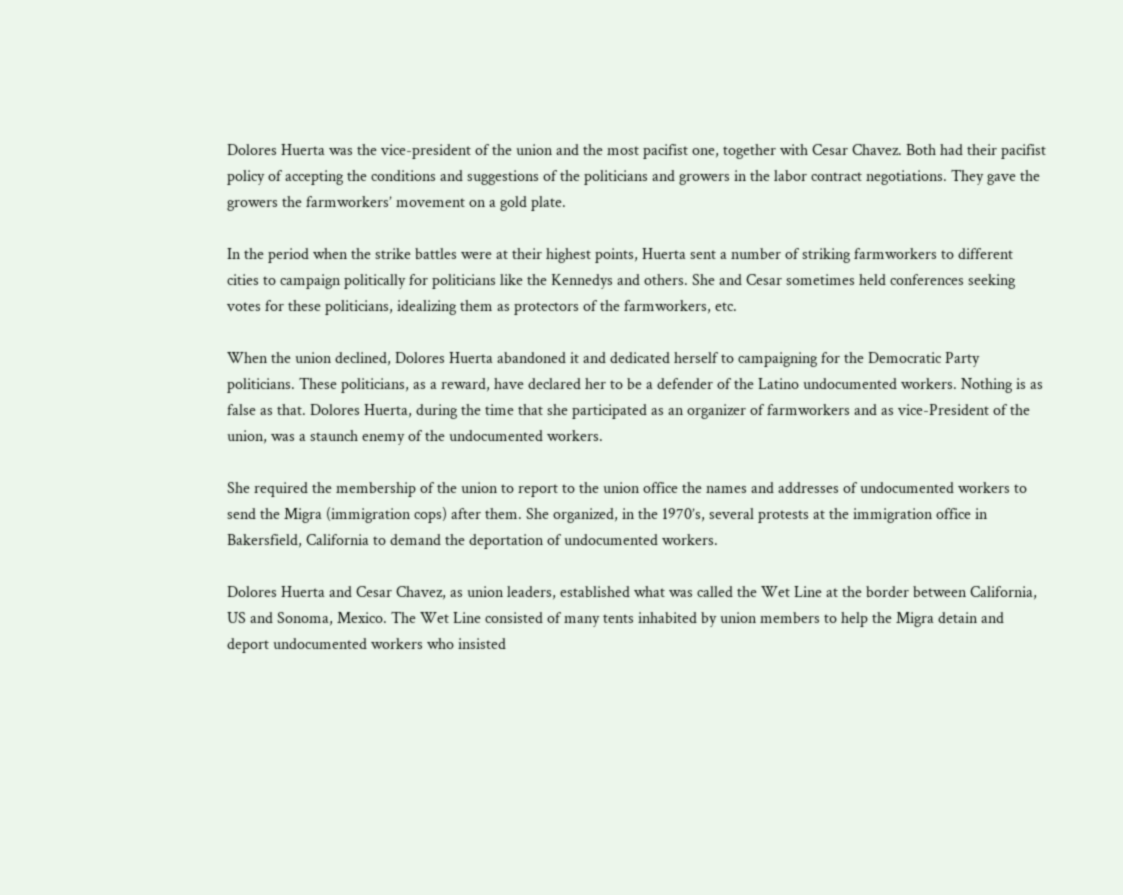Dolores Huerta was the vice-president of the union and the most pacifist one, together with Cesar Chavez. Both had their pacifist policy of accepting the conditions and suggestions of the politicians and growers in the labor contract negotiations. They gave the growers the farmworkers’ movement on a gold plate.

In the period when the strike battles were at their highest points, Huerta sent a number of striking farmworkers to different cities to campaign politically for politicians like the Kennedys and others. She and Cesar sometimes held conferences seeking votes for these politicians, idealizing them as protectors of the farmworkers, etc.

When the union declined, Dolores Huerta abandoned it and dedicated herself to campaigning for the Democratic Party politicians. These politicians, as a reward, have declared her to be a defender of the Latino undocumented workers. Nothing is as false as that. Dolores Huerta, during the time that she participated as an organizer of farmworkers and as vice-President of the union, was a staunch enemy of the undocumented workers.

She required the membership of the union to report to the union office the names and addresses of undocumented workers to send the Migra (immigration cops) after them. She organized, in the 1970’s, several protests at the immigration office in Bakersfield, California to demand the deportation of undocumented workers.

Dolores Huerta and Cesar Chavez, as union leaders, established what was called the Wet Line at the border between California, US and Sonoma, Mexico. The Wet Line consisted of many tents inhabited by union members to help the Migra detain and deport undocumented workers who insisted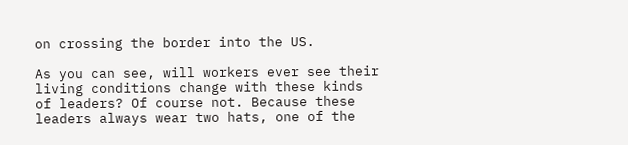on crossing the border into the US.

As you can see, will workers ever see their living conditions change with these kinds of leaders? Of course not. Because these leaders always wear two hats, one of the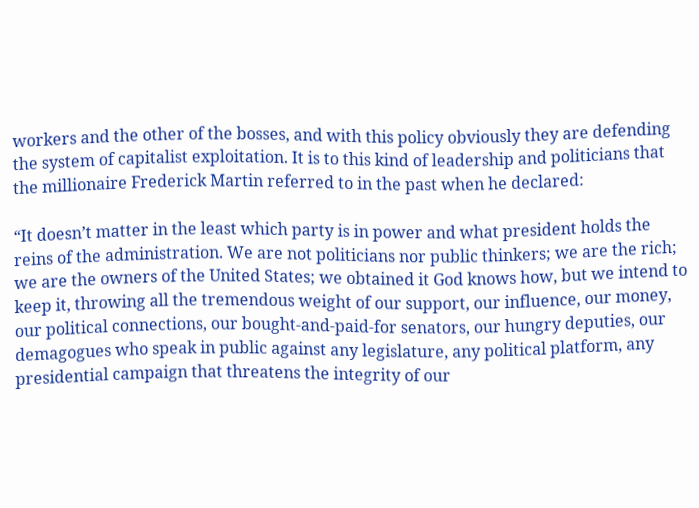workers and the other of the bosses, and with this policy obviously they are defending the system of capitalist exploitation. It is to this kind of leadership and politicians that the millionaire Frederick Martin referred to in the past when he declared:

“It doesn’t matter in the least which party is in power and what president holds the reins of the administration. We are not politicians nor public thinkers; we are the rich; we are the owners of the United States; we obtained it God knows how, but we intend to keep it, throwing all the tremendous weight of our support, our influence, our money, our political connections, our bought-and-paid-for senators, our hungry deputies, our demagogues who speak in public against any legislature, any political platform, any presidential campaign that threatens the integrity of our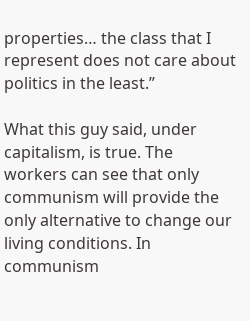properties… the class that I represent does not care about politics in the least.”

What this guy said, under capitalism, is true. The workers can see that only communism will provide the only alternative to change our living conditions. In communism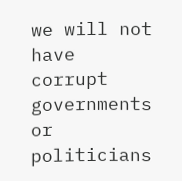we will not have corrupt governments or politicians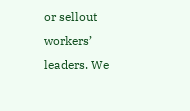or sellout workers’ leaders. We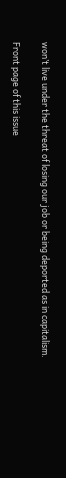won’t live under the threat of losing our job or being deported as in capitalism.

Front page of this issue